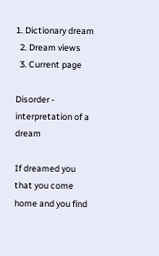1. Dictionary dream
  2. Dream views
  3. Current page

Disorder - interpretation of a dream

If dreamed you that you come home and you find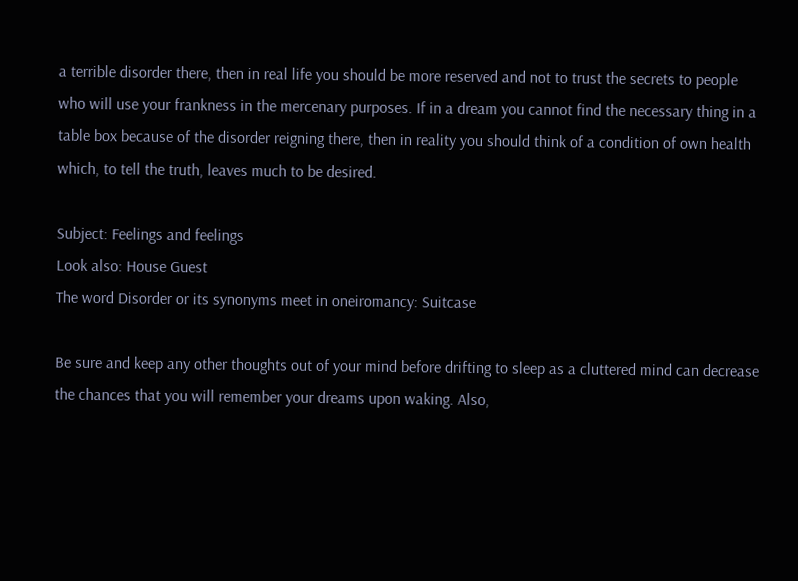a terrible disorder there, then in real life you should be more reserved and not to trust the secrets to people who will use your frankness in the mercenary purposes. If in a dream you cannot find the necessary thing in a table box because of the disorder reigning there, then in reality you should think of a condition of own health which, to tell the truth, leaves much to be desired.

Subject: Feelings and feelings
Look also: House Guest
The word Disorder or its synonyms meet in oneiromancy: Suitcase

Be sure and keep any other thoughts out of your mind before drifting to sleep as a cluttered mind can decrease the chances that you will remember your dreams upon waking. Also,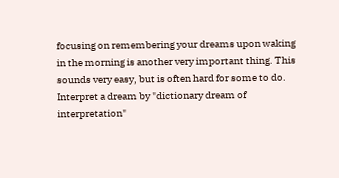focusing on remembering your dreams upon waking in the morning is another very important thing. This sounds very easy, but is often hard for some to do. Interpret a dream by "dictionary dream of interpretation"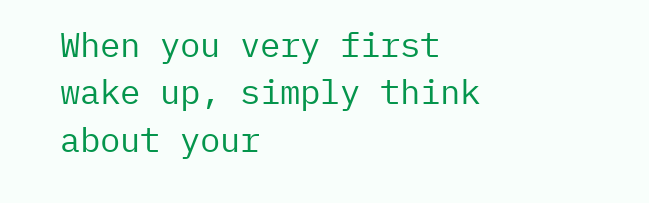When you very first wake up, simply think about your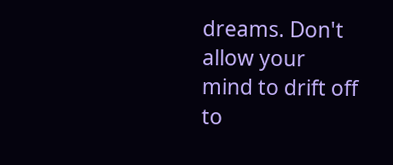dreams. Don't allow your mind to drift off to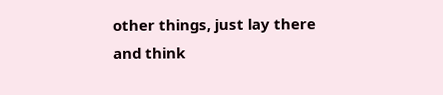other things, just lay there and think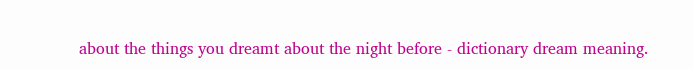about the things you dreamt about the night before - dictionary dream meaning.